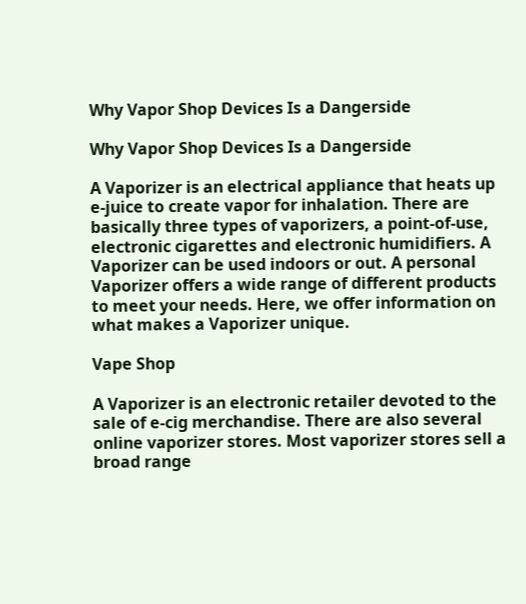Why Vapor Shop Devices Is a Dangerside

Why Vapor Shop Devices Is a Dangerside

A Vaporizer is an electrical appliance that heats up e-juice to create vapor for inhalation. There are basically three types of vaporizers, a point-of-use, electronic cigarettes and electronic humidifiers. A Vaporizer can be used indoors or out. A personal Vaporizer offers a wide range of different products to meet your needs. Here, we offer information on what makes a Vaporizer unique.

Vape Shop

A Vaporizer is an electronic retailer devoted to the sale of e-cig merchandise. There are also several online vaporizer stores. Most vaporizer stores sell a broad range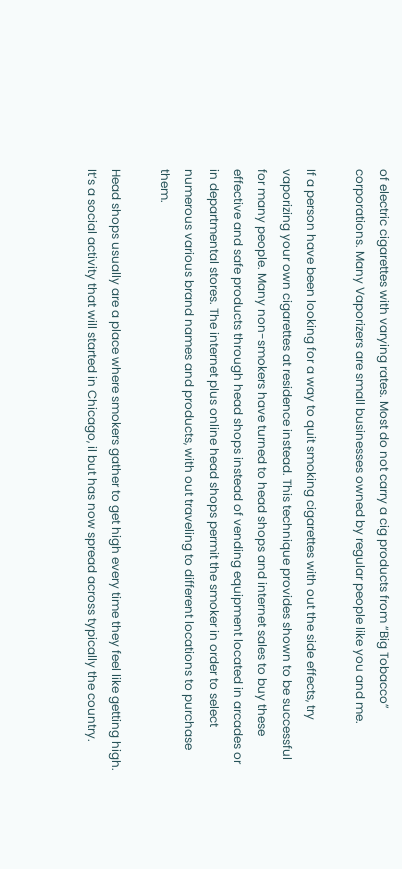of electric cigarettes with varying rates. Most do not carry a cig products from “Big Tobacco” corporations. Many Vaporizers are small businesses owned by regular people like you and me.

If a person have been looking for a way to quit smoking cigarettes with out the side effects, try vaporizing your own cigarettes at residence instead. This technique provides shown to be successful for many people. Many non-smokers have turned to head shops and internet sales to buy these effective and safe products through head shops instead of vending equipment located in arcades or in departmental stores. The internet plus online head shops permit the smoker in order to select numerous various brand names and products, with out traveling to different locations to purchase them.

Head shops usually are a place where smokers gather to get high every time they feel like getting high. It’s a social activity that will started in Chicago, il but has now spread across typically the country.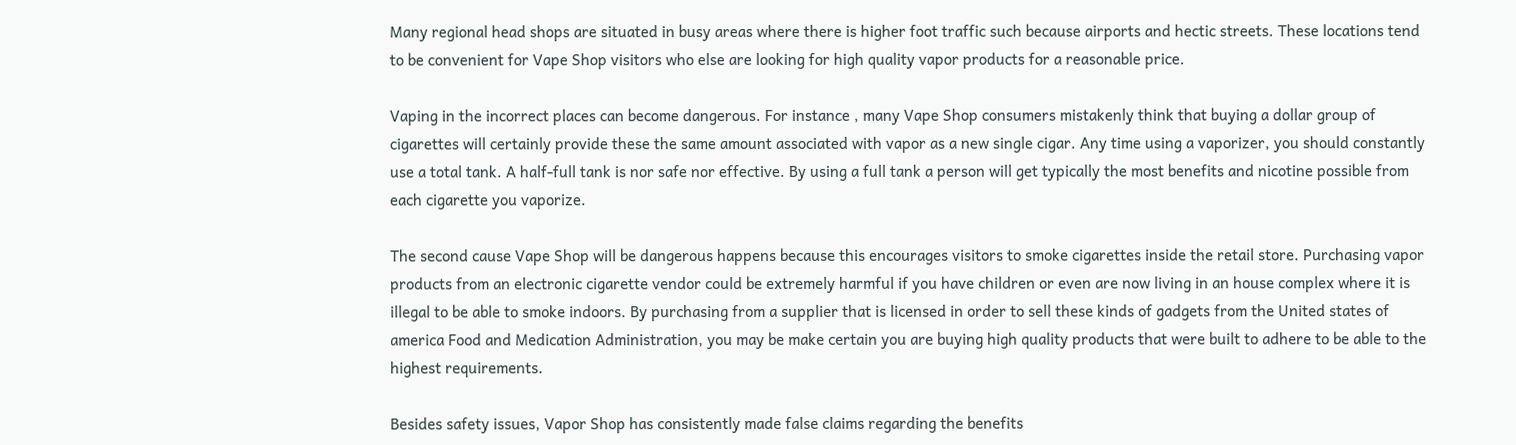Many regional head shops are situated in busy areas where there is higher foot traffic such because airports and hectic streets. These locations tend to be convenient for Vape Shop visitors who else are looking for high quality vapor products for a reasonable price.

Vaping in the incorrect places can become dangerous. For instance , many Vape Shop consumers mistakenly think that buying a dollar group of cigarettes will certainly provide these the same amount associated with vapor as a new single cigar. Any time using a vaporizer, you should constantly use a total tank. A half-full tank is nor safe nor effective. By using a full tank a person will get typically the most benefits and nicotine possible from each cigarette you vaporize.

The second cause Vape Shop will be dangerous happens because this encourages visitors to smoke cigarettes inside the retail store. Purchasing vapor products from an electronic cigarette vendor could be extremely harmful if you have children or even are now living in an house complex where it is illegal to be able to smoke indoors. By purchasing from a supplier that is licensed in order to sell these kinds of gadgets from the United states of america Food and Medication Administration, you may be make certain you are buying high quality products that were built to adhere to be able to the highest requirements.

Besides safety issues, Vapor Shop has consistently made false claims regarding the benefits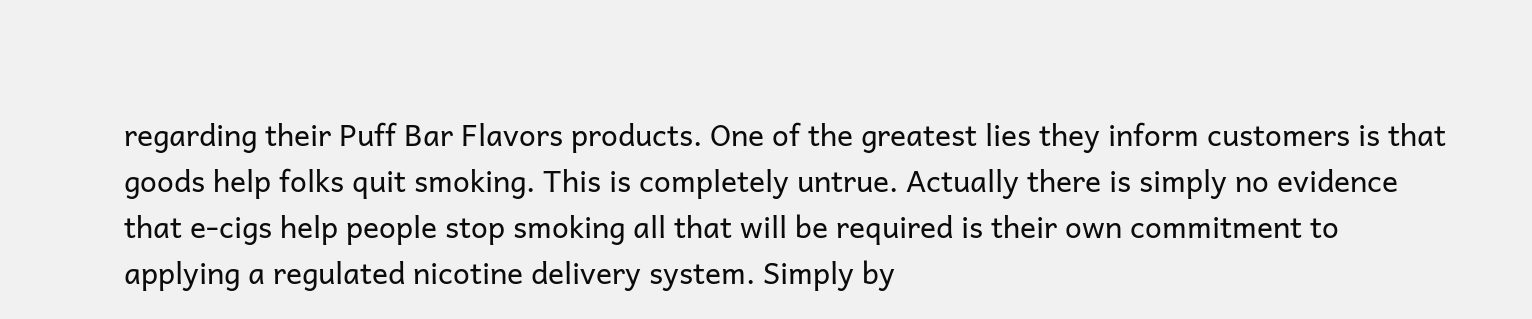regarding their Puff Bar Flavors products. One of the greatest lies they inform customers is that goods help folks quit smoking. This is completely untrue. Actually there is simply no evidence that e-cigs help people stop smoking all that will be required is their own commitment to applying a regulated nicotine delivery system. Simply by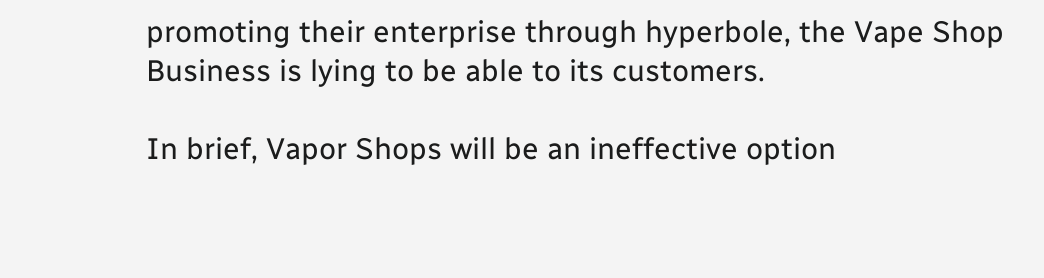promoting their enterprise through hyperbole, the Vape Shop Business is lying to be able to its customers.

In brief, Vapor Shops will be an ineffective option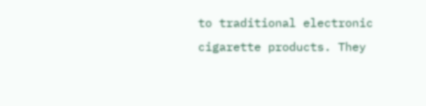to traditional electronic cigarette products. They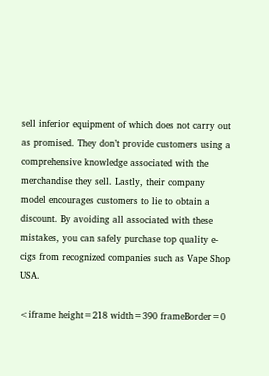sell inferior equipment of which does not carry out as promised. They don’t provide customers using a comprehensive knowledge associated with the merchandise they sell. Lastly, their company model encourages customers to lie to obtain a discount. By avoiding all associated with these mistakes, you can safely purchase top quality e-cigs from recognized companies such as Vape Shop USA.

<iframe height=218 width=390 frameBorder=0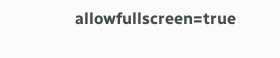allowfullscreen=true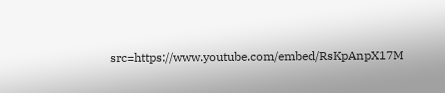src=https://www.youtube.com/embed/RsKpAnpX17M